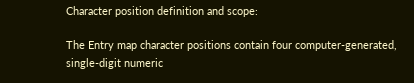Character position definition and scope:

The Entry map character positions contain four computer-generated, single-digit numeric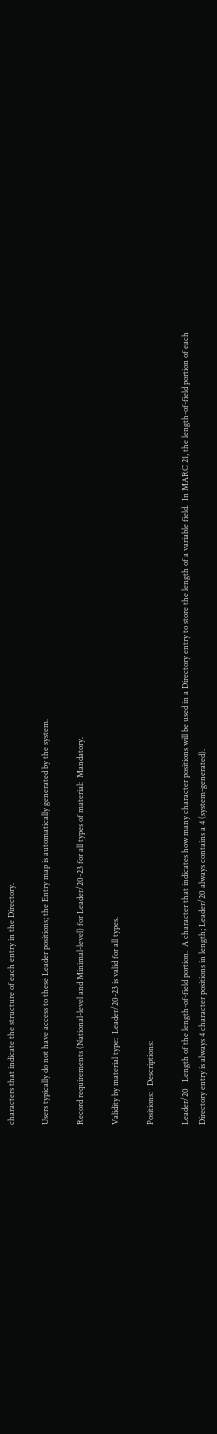characters that indicate the structure of each entry in the Directory.

Users typically do not have access to these Leader positions; the Entry map is automatically generated by the system.

Record requirements (National-level and Minimal-level) for Leader/20-23 for all types of material:  Mandatory.

Validity by material type:  Leader/20-23 is valid for all types.

Positions:   Descriptions:

Leader/20   Length of the length-of-field portion.  A character that indicates how many character positions will be used in a Directory entry to store the length of a variable field.  In MARC 21, the length-of-field portion of each Directory entry is always 4 character positions in length; Leader/20 always contains a 4 (system-generated).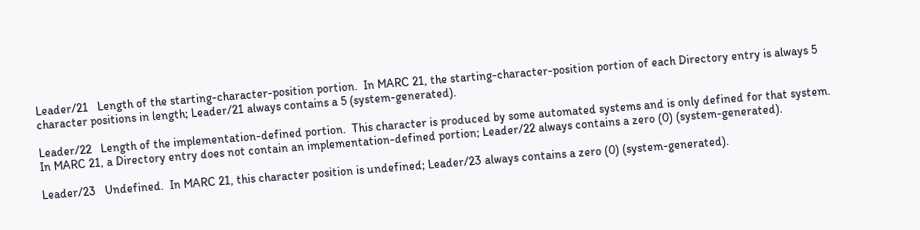Leader/21   Length of the starting-character-position portion.  In MARC 21, the starting-character-position portion of each Directory entry is always 5 character positions in length; Leader/21 always contains a 5 (system-generated).

Leader/22   Length of the implementation-defined portion.  This character is produced by some automated systems and is only defined for that system.  In MARC 21, a Directory entry does not contain an implementation-defined portion; Leader/22 always contains a zero (0) (system-generated).

Leader/23   Undefined.  In MARC 21, this character position is undefined; Leader/23 always contains a zero (0) (system-generated).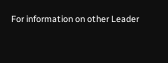For information on other Leader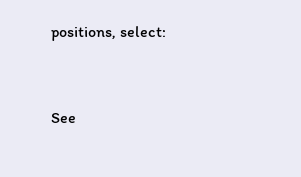positions, select:


See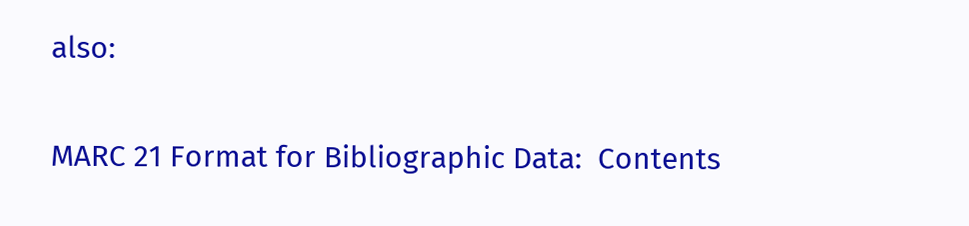also:

MARC 21 Format for Bibliographic Data:  Contents